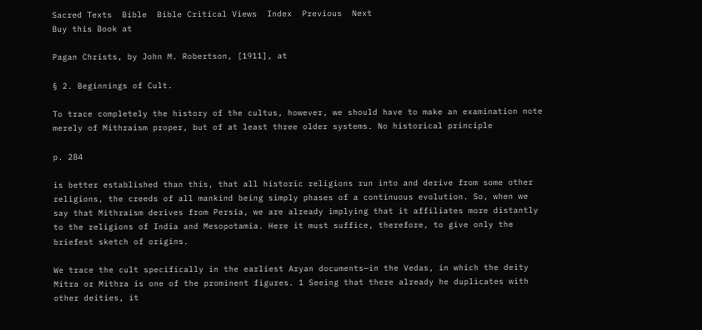Sacred Texts  Bible  Bible Critical Views  Index  Previous  Next
Buy this Book at

Pagan Christs, by John M. Robertson, [1911], at

§ 2. Beginnings of Cult.

To trace completely the history of the cultus, however, we should have to make an examination note merely of Mithraism proper, but of at least three older systems. No historical principle

p. 284

is better established than this, that all historic religions run into and derive from some other religions, the creeds of all mankind being simply phases of a continuous evolution. So, when we say that Mithraism derives from Persia, we are already implying that it affiliates more distantly to the religions of India and Mesopotamia. Here it must suffice, therefore, to give only the briefest sketch of origins.

We trace the cult specifically in the earliest Aryan documents—in the Vedas, in which the deity Mitra or Mithra is one of the prominent figures. 1 Seeing that there already he duplicates with other deities, it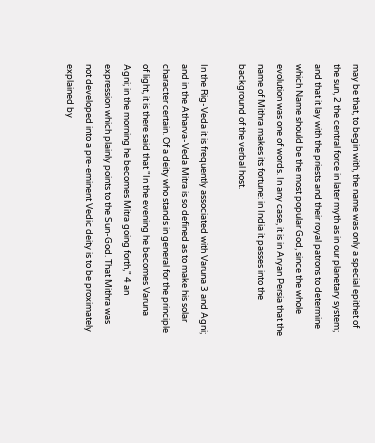may be that, to begin with, the name was only a special epithet of the sun, 2 the central force in later myth as in our planetary system; and that it lay with the priests and their royal patrons to determine which Name should be the most popular God, since the whole evolution was one of words. In any case, it is in Aryan Persia that the name of Mithra makes its fortune: in India it passes into the background of the verbal host.

In the Rig-Veda it is frequently associated with Varuna 3 and Agni; and in the Atharva-Veda Mitra is so defined as to make his solar character certain. Of a deity who stands in general for the principle of light, it is there said that "In the evening he becomes Varuna Agni; in the morning he becomes Mitra going forth," 4 an expression which plainly points to the Sun-God. That Mithra was not developed into a pre-eminent Vedic deity is to be proximately explained by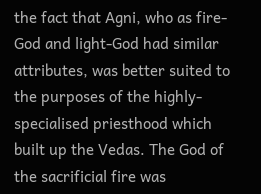the fact that Agni, who as fire-God and light-God had similar attributes, was better suited to the purposes of the highly-specialised priesthood which built up the Vedas. The God of the sacrificial fire was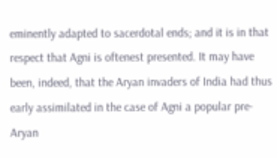eminently adapted to sacerdotal ends; and it is in that respect that Agni is oftenest presented. It may have been, indeed, that the Aryan invaders of India had thus early assimilated in the case of Agni a popular pre-Aryan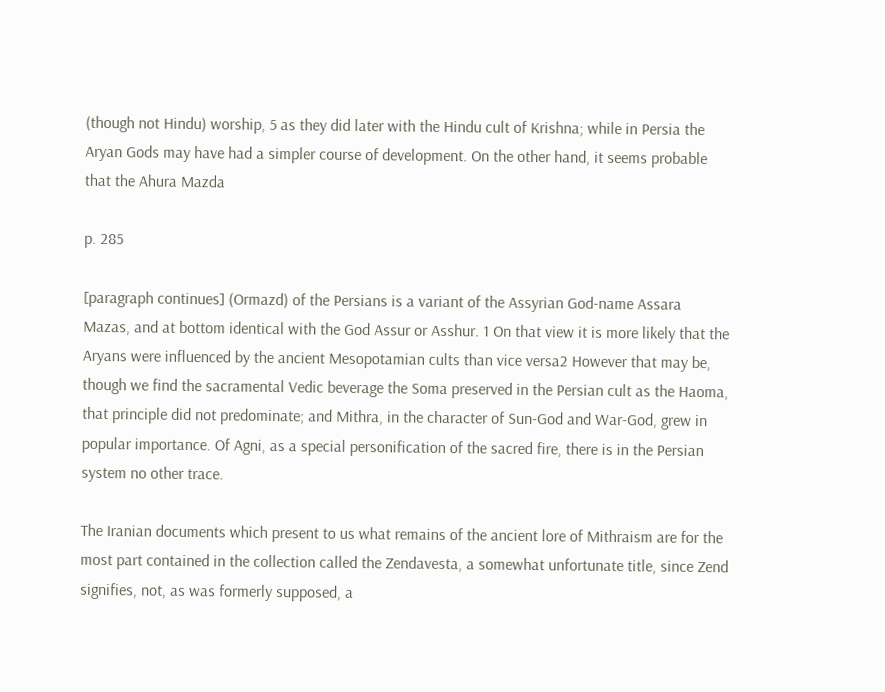(though not Hindu) worship, 5 as they did later with the Hindu cult of Krishna; while in Persia the Aryan Gods may have had a simpler course of development. On the other hand, it seems probable that the Ahura Mazda

p. 285

[paragraph continues] (Ormazd) of the Persians is a variant of the Assyrian God-name Assara Mazas, and at bottom identical with the God Assur or Asshur. 1 On that view it is more likely that the Aryans were influenced by the ancient Mesopotamian cults than vice versa2 However that may be, though we find the sacramental Vedic beverage the Soma preserved in the Persian cult as the Haoma, that principle did not predominate; and Mithra, in the character of Sun-God and War-God, grew in popular importance. Of Agni, as a special personification of the sacred fire, there is in the Persian system no other trace.

The Iranian documents which present to us what remains of the ancient lore of Mithraism are for the most part contained in the collection called the Zendavesta, a somewhat unfortunate title, since Zend signifies, not, as was formerly supposed, a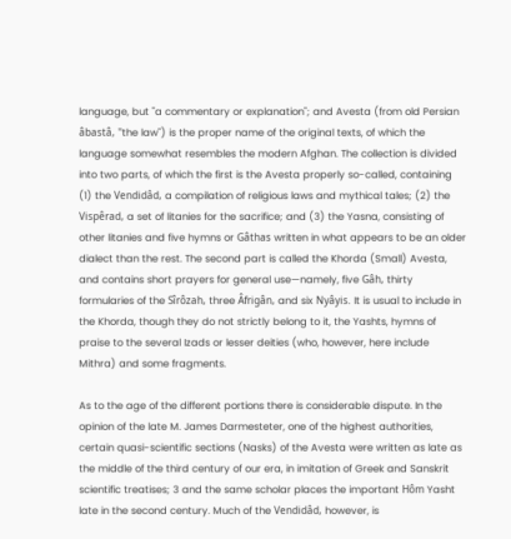language, but "a commentary or explanation"; and Avesta (from old Persian âbastâ, "the law") is the proper name of the original texts, of which the language somewhat resembles the modern Afghan. The collection is divided into two parts, of which the first is the Avesta properly so-called, containing (1) the Vendidâd, a compilation of religious laws and mythical tales; (2) the Vispêrad, a set of litanies for the sacrifice; and (3) the Yasna, consisting of other litanies and five hymns or Gâthas written in what appears to be an older dialect than the rest. The second part is called the Khorda (Small) Avesta, and contains short prayers for general use—namely, five Gâh, thirty formularies of the Sîrôzah, three Âfrigân, and six Nyâyis. It is usual to include in the Khorda, though they do not strictly belong to it, the Yashts, hymns of praise to the several Izads or lesser deities (who, however, here include Mithra) and some fragments.

As to the age of the different portions there is considerable dispute. In the opinion of the late M. James Darmesteter, one of the highest authorities, certain quasi-scientific sections (Nasks) of the Avesta were written as late as the middle of the third century of our era, in imitation of Greek and Sanskrit scientific treatises; 3 and the same scholar places the important Hôm Yasht late in the second century. Much of the Vendidâd, however, is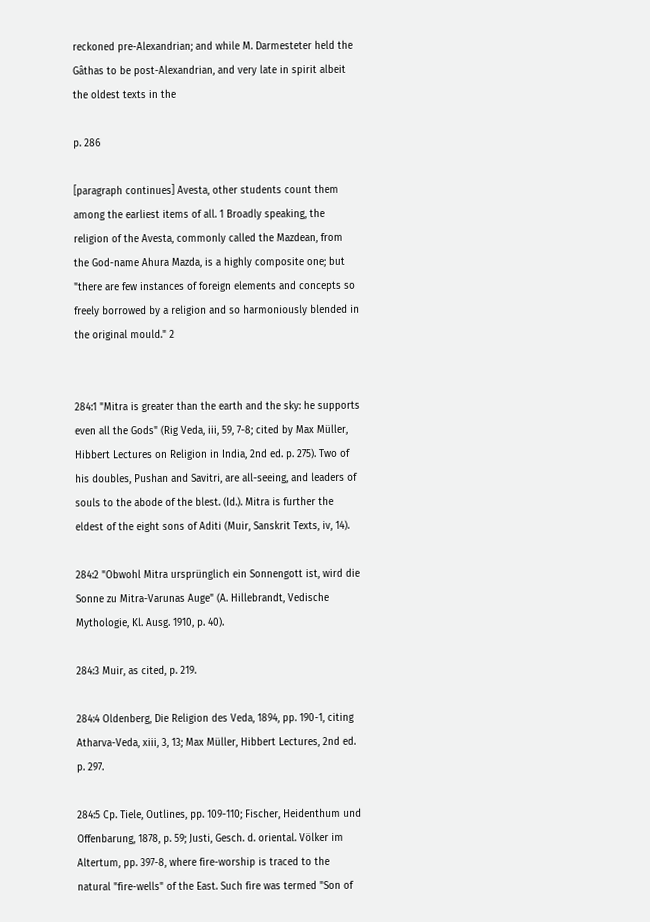reckoned pre-Alexandrian; and while M. Darmesteter held the Gâthas to be post-Alexandrian, and very late in spirit albeit the oldest texts in the

p. 286

[paragraph continues] Avesta, other students count them among the earliest items of all. 1 Broadly speaking, the religion of the Avesta, commonly called the Mazdean, from the God-name Ahura Mazda, is a highly composite one; but "there are few instances of foreign elements and concepts so freely borrowed by a religion and so harmoniously blended in the original mould." 2


284:1 "Mitra is greater than the earth and the sky: he supports even all the Gods" (Rig Veda, iii, 59, 7-8; cited by Max Müller, Hibbert Lectures on Religion in India, 2nd ed. p. 275). Two of his doubles, Pushan and Savitri, are all-seeing, and leaders of souls to the abode of the blest. (Id.). Mitra is further the eldest of the eight sons of Aditi (Muir, Sanskrit Texts, iv, 14).

284:2 "Obwohl Mitra ursprünglich ein Sonnengott ist, wird die Sonne zu Mitra-Varunas Auge" (A. Hillebrandt, Vedische Mythologie, Kl. Ausg. 1910, p. 40).

284:3 Muir, as cited, p. 219.

284:4 Oldenberg, Die Religion des Veda, 1894, pp. 190-1, citing Atharva-Veda, xiii, 3, 13; Max Müller, Hibbert Lectures, 2nd ed. p. 297.

284:5 Cp. Tiele, Outlines, pp. 109-110; Fischer, Heidenthum und Offenbarung, 1878, p. 59; Justi, Gesch. d. oriental. Völker im Altertum, pp. 397-8, where fire-worship is traced to the natural "fire-wells" of the East. Such fire was termed "Son of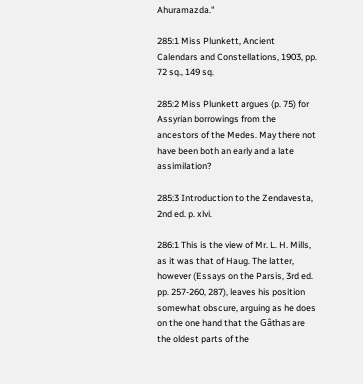Ahuramazda."

285:1 Miss Plunkett, Ancient Calendars and Constellations, 1903, pp. 72 sq., 149 sq.

285:2 Miss Plunkett argues (p. 75) for Assyrian borrowings from the ancestors of the Medes. May there not have been both an early and a late assimilation?

285:3 Introduction to the Zendavesta, 2nd ed. p. xlvi.

286:1 This is the view of Mr. L. H. Mills, as it was that of Haug. The latter, however (Essays on the Parsis, 3rd ed. pp. 257-260, 287), leaves his position somewhat obscure, arguing as he does on the one hand that the Gâthas are the oldest parts of the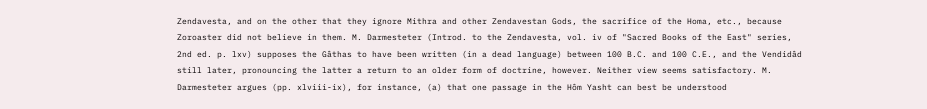Zendavesta, and on the other that they ignore Mithra and other Zendavestan Gods, the sacrifice of the Homa, etc., because Zoroaster did not believe in them. M. Darmesteter (Introd. to the Zendavesta, vol. iv of "Sacred Books of the East" series, 2nd ed. p. lxv) supposes the Gâthas to have been written (in a dead language) between 100 B.C. and 100 C.E., and the Vendidâd still later, pronouncing the latter a return to an older form of doctrine, however. Neither view seems satisfactory. M. Darmesteter argues (pp. xlviii-ix), for instance, (a) that one passage in the Hôm Yasht can best be understood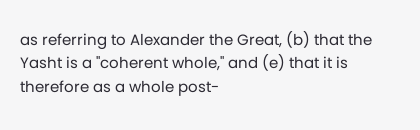as referring to Alexander the Great, (b) that the Yasht is a "coherent whole," and (e) that it is therefore as a whole post-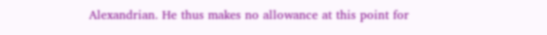Alexandrian. He thus makes no allowance at this point for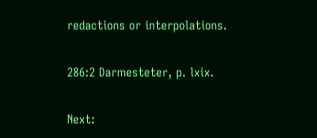redactions or interpolations.

286:2 Darmesteter, p. lxix.

Next: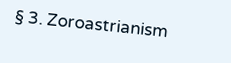§ 3. Zoroastrianism